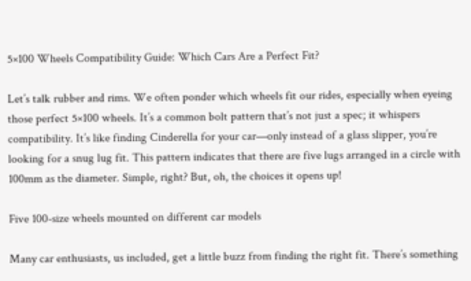5×100 Wheels Compatibility Guide: Which Cars Are a Perfect Fit?

Let’s talk rubber and rims. We often ponder which wheels fit our rides, especially when eyeing those perfect 5×100 wheels. It’s a common bolt pattern that’s not just a spec; it whispers compatibility. It’s like finding Cinderella for your car—only instead of a glass slipper, you’re looking for a snug lug fit. This pattern indicates that there are five lugs arranged in a circle with 100mm as the diameter. Simple, right? But, oh, the choices it opens up!

Five 100-size wheels mounted on different car models

Many car enthusiasts, us included, get a little buzz from finding the right fit. There’s something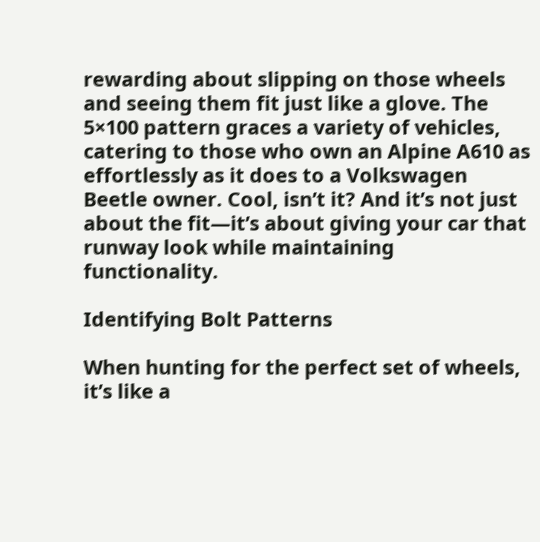rewarding about slipping on those wheels and seeing them fit just like a glove. The 5×100 pattern graces a variety of vehicles, catering to those who own an Alpine A610 as effortlessly as it does to a Volkswagen Beetle owner. Cool, isn’t it? And it’s not just about the fit—it’s about giving your car that runway look while maintaining functionality.

Identifying Bolt Patterns

When hunting for the perfect set of wheels, it’s like a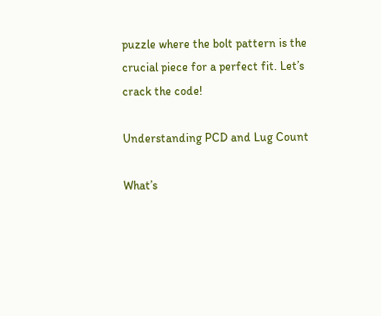puzzle where the bolt pattern is the crucial piece for a perfect fit. Let’s crack the code!

Understanding PCD and Lug Count

What’s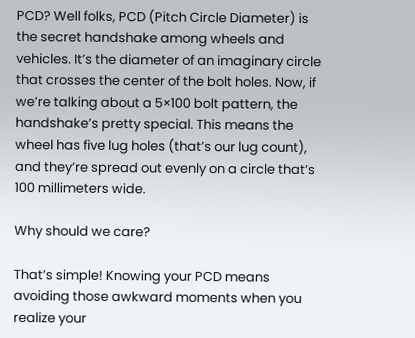PCD? Well folks, PCD (Pitch Circle Diameter) is the secret handshake among wheels and vehicles. It’s the diameter of an imaginary circle that crosses the center of the bolt holes. Now, if we’re talking about a 5×100 bolt pattern, the handshake’s pretty special. This means the wheel has five lug holes (that’s our lug count), and they’re spread out evenly on a circle that’s 100 millimeters wide.

Why should we care?

That’s simple! Knowing your PCD means avoiding those awkward moments when you realize your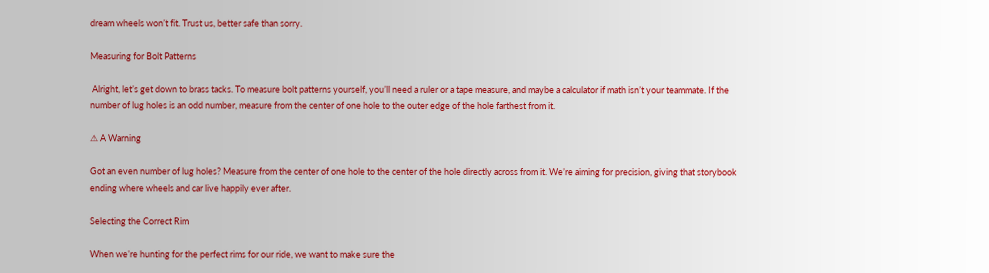dream wheels won’t fit. Trust us, better safe than sorry.

Measuring for Bolt Patterns

 Alright, let’s get down to brass tacks. To measure bolt patterns yourself, you’ll need a ruler or a tape measure, and maybe a calculator if math isn’t your teammate. If the number of lug holes is an odd number, measure from the center of one hole to the outer edge of the hole farthest from it.

⚠ A Warning

Got an even number of lug holes? Measure from the center of one hole to the center of the hole directly across from it. We’re aiming for precision, giving that storybook ending where wheels and car live happily ever after.

Selecting the Correct Rim

When we’re hunting for the perfect rims for our ride, we want to make sure the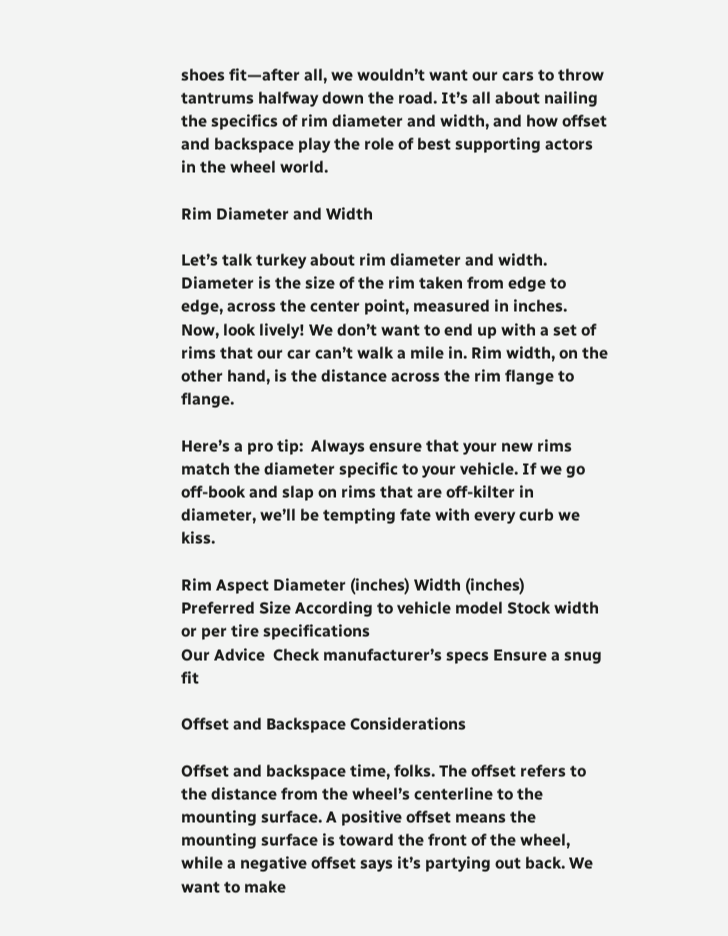shoes fit—after all, we wouldn’t want our cars to throw tantrums halfway down the road. It’s all about nailing the specifics of rim diameter and width, and how offset and backspace play the role of best supporting actors in the wheel world.

Rim Diameter and Width

Let’s talk turkey about rim diameter and width. Diameter is the size of the rim taken from edge to edge, across the center point, measured in inches. Now, look lively! We don’t want to end up with a set of rims that our car can’t walk a mile in. Rim width, on the other hand, is the distance across the rim flange to flange.

Here’s a pro tip:  Always ensure that your new rims match the diameter specific to your vehicle. If we go off-book and slap on rims that are off-kilter in diameter, we’ll be tempting fate with every curb we kiss.

Rim Aspect Diameter (inches) Width (inches)
Preferred Size According to vehicle model Stock width or per tire specifications
Our Advice  Check manufacturer’s specs Ensure a snug fit

Offset and Backspace Considerations

Offset and backspace time, folks. The offset refers to the distance from the wheel’s centerline to the mounting surface. A positive offset means the mounting surface is toward the front of the wheel, while a negative offset says it’s partying out back. We want to make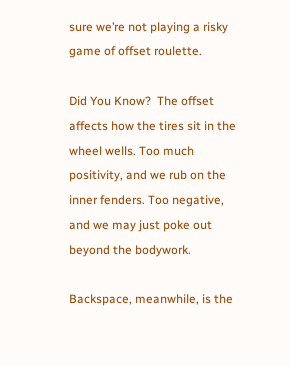sure we’re not playing a risky game of offset roulette.

Did You Know?  The offset affects how the tires sit in the wheel wells. Too much positivity, and we rub on the inner fenders. Too negative, and we may just poke out beyond the bodywork.

Backspace, meanwhile, is the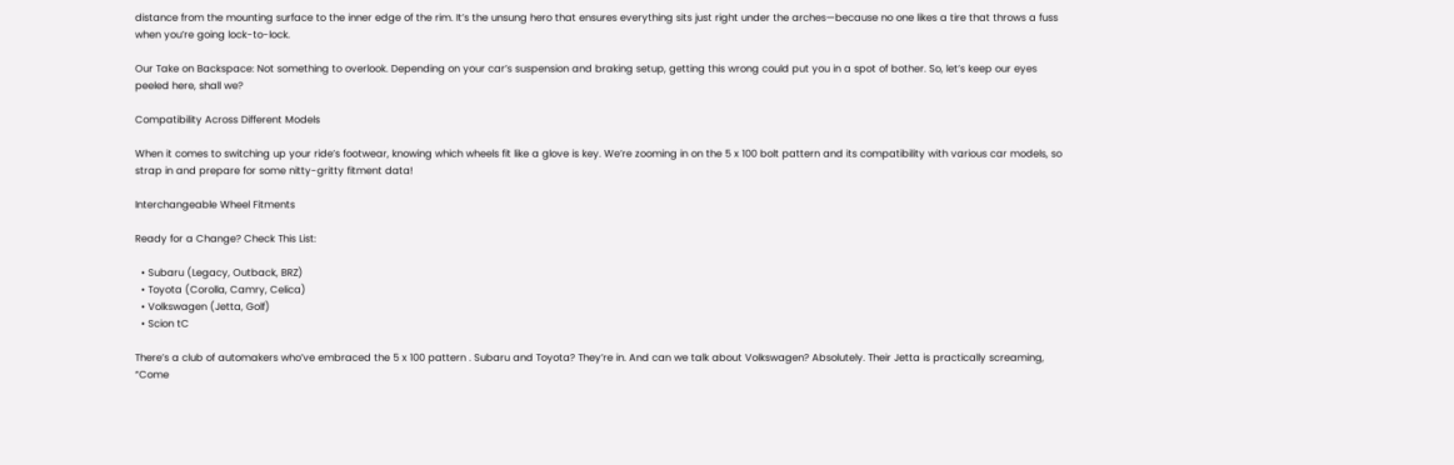distance from the mounting surface to the inner edge of the rim. It’s the unsung hero that ensures everything sits just right under the arches—because no one likes a tire that throws a fuss when you’re going lock-to-lock.

Our Take on Backspace: Not something to overlook. Depending on your car’s suspension and braking setup, getting this wrong could put you in a spot of bother. So, let’s keep our eyes peeled here, shall we?

Compatibility Across Different Models

When it comes to switching up your ride’s footwear, knowing which wheels fit like a glove is key. We’re zooming in on the 5 x 100 bolt pattern and its compatibility with various car models, so strap in and prepare for some nitty-gritty fitment data!

Interchangeable Wheel Fitments

Ready for a Change? Check This List:

  • Subaru (Legacy, Outback, BRZ)
  • Toyota (Corolla, Camry, Celica)
  • Volkswagen (Jetta, Golf)
  • Scion tC

There’s a club of automakers who’ve embraced the 5 x 100 pattern . Subaru and Toyota? They’re in. And can we talk about Volkswagen? Absolutely. Their Jetta is practically screaming, “Come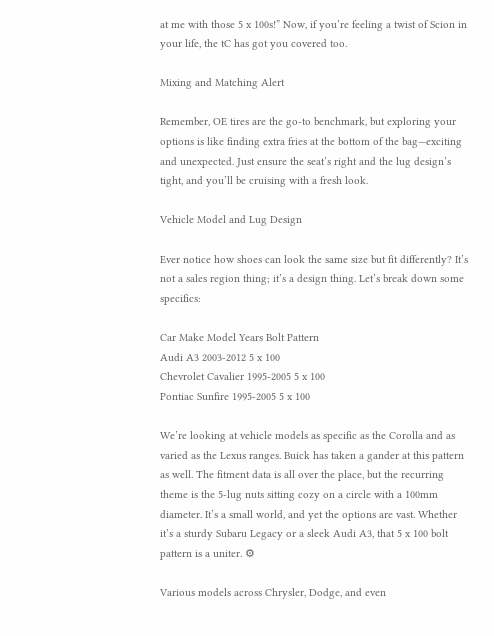at me with those 5 x 100s!” Now, if you’re feeling a twist of Scion in your life, the tC has got you covered too.

Mixing and Matching Alert

Remember, OE tires are the go-to benchmark, but exploring your options is like finding extra fries at the bottom of the bag—exciting and unexpected. Just ensure the seat’s right and the lug design’s tight, and you’ll be cruising with a fresh look.

Vehicle Model and Lug Design

Ever notice how shoes can look the same size but fit differently? It’s not a sales region thing; it’s a design thing. Let’s break down some specifics:

Car Make Model Years Bolt Pattern
Audi A3 2003-2012 5 x 100
Chevrolet Cavalier 1995-2005 5 x 100
Pontiac Sunfire 1995-2005 5 x 100

We’re looking at vehicle models as specific as the Corolla and as varied as the Lexus ranges. Buick has taken a gander at this pattern as well. The fitment data is all over the place, but the recurring theme is the 5-lug nuts sitting cozy on a circle with a 100mm diameter. It’s a small world, and yet the options are vast. Whether it’s a sturdy Subaru Legacy or a sleek Audi A3, that 5 x 100 bolt pattern is a uniter. ⚙

Various models across Chrysler, Dodge, and even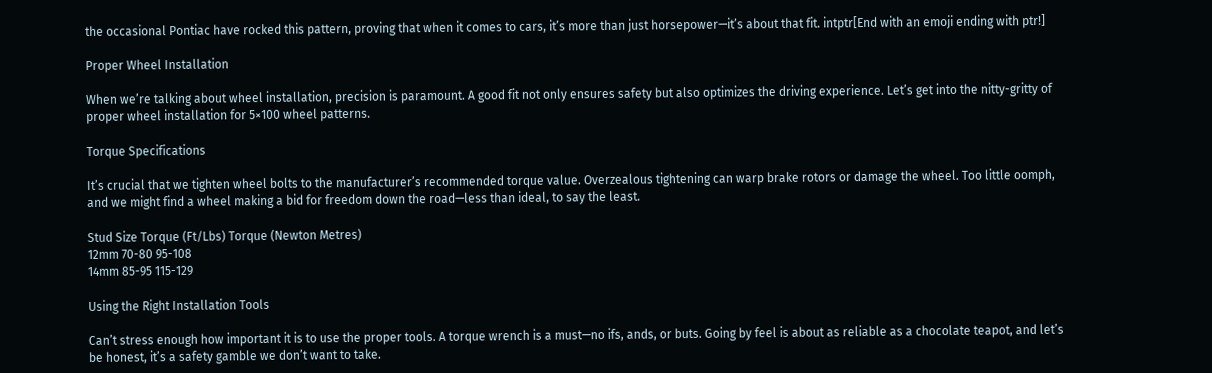the occasional Pontiac have rocked this pattern, proving that when it comes to cars, it’s more than just horsepower—it’s about that fit. intptr[End with an emoji ending with ptr!]

Proper Wheel Installation

When we’re talking about wheel installation, precision is paramount. A good fit not only ensures safety but also optimizes the driving experience. Let’s get into the nitty-gritty of proper wheel installation for 5×100 wheel patterns.

Torque Specifications

It’s crucial that we tighten wheel bolts to the manufacturer’s recommended torque value. Overzealous tightening can warp brake rotors or damage the wheel. Too little oomph, and we might find a wheel making a bid for freedom down the road—less than ideal, to say the least.

Stud Size Torque (Ft/Lbs) Torque (Newton Metres)
12mm 70-80 95-108
14mm 85-95 115-129

Using the Right Installation Tools

Can’t stress enough how important it is to use the proper tools. A torque wrench is a must—no ifs, ands, or buts. Going by feel is about as reliable as a chocolate teapot, and let’s be honest, it’s a safety gamble we don’t want to take.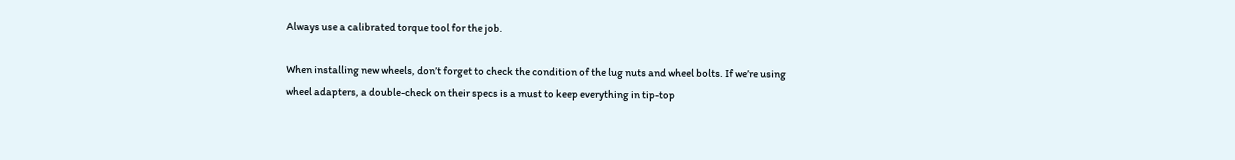Always use a calibrated torque tool for the job.

When installing new wheels, don’t forget to check the condition of the lug nuts and wheel bolts. If we’re using wheel adapters, a double-check on their specs is a must to keep everything in tip-top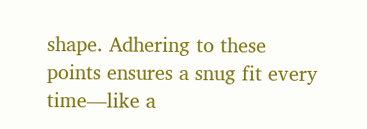shape. Adhering to these points ensures a snug fit every time—like a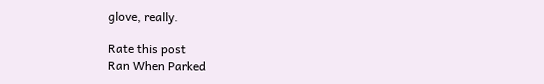glove, really.

Rate this post
Ran When Parked